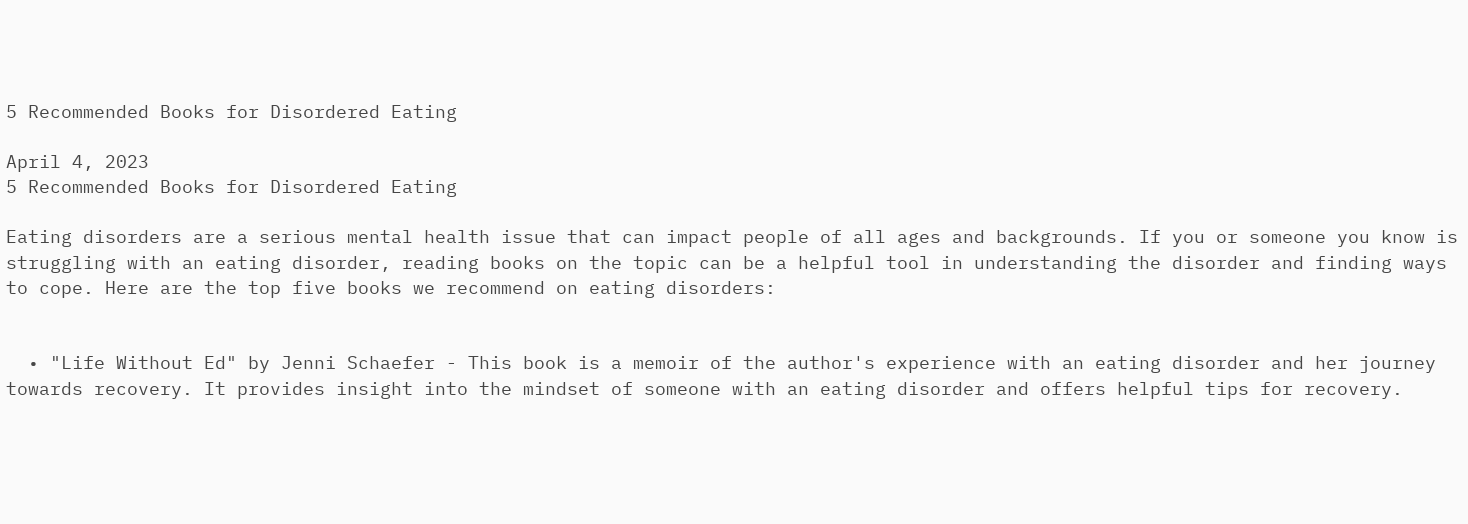5 Recommended Books for Disordered Eating

April 4, 2023
5 Recommended Books for Disordered Eating

Eating disorders are a serious mental health issue that can impact people of all ages and backgrounds. If you or someone you know is struggling with an eating disorder, reading books on the topic can be a helpful tool in understanding the disorder and finding ways to cope. Here are the top five books we recommend on eating disorders:


  • "Life Without Ed" by Jenni Schaefer - This book is a memoir of the author's experience with an eating disorder and her journey towards recovery. It provides insight into the mindset of someone with an eating disorder and offers helpful tips for recovery.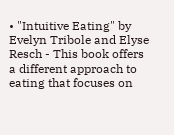• "Intuitive Eating" by Evelyn Tribole and Elyse Resch - This book offers a different approach to eating that focuses on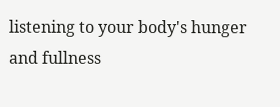listening to your body's hunger and fullness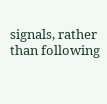signals, rather than following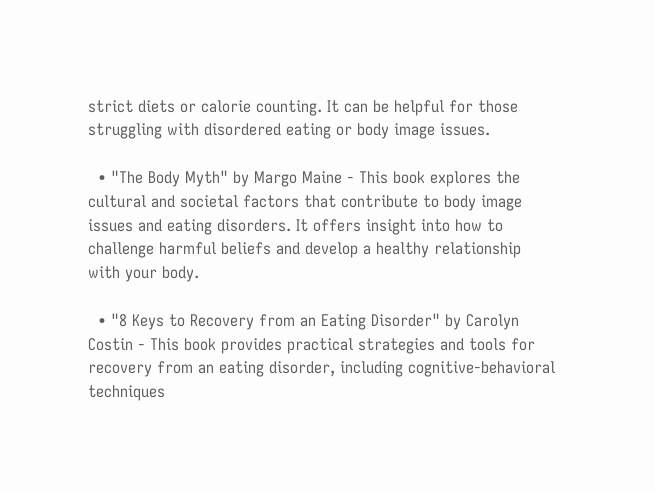strict diets or calorie counting. It can be helpful for those struggling with disordered eating or body image issues.

  • "The Body Myth" by Margo Maine - This book explores the cultural and societal factors that contribute to body image issues and eating disorders. It offers insight into how to challenge harmful beliefs and develop a healthy relationship with your body.

  • "8 Keys to Recovery from an Eating Disorder" by Carolyn Costin - This book provides practical strategies and tools for recovery from an eating disorder, including cognitive-behavioral techniques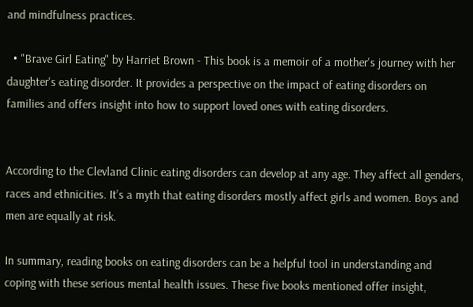and mindfulness practices.

  • "Brave Girl Eating" by Harriet Brown - This book is a memoir of a mother's journey with her daughter's eating disorder. It provides a perspective on the impact of eating disorders on families and offers insight into how to support loved ones with eating disorders.


According to the Clevland Clinic eating disorders can develop at any age. They affect all genders, races and ethnicities. It’s a myth that eating disorders mostly affect girls and women. Boys and men are equally at risk.

In summary, reading books on eating disorders can be a helpful tool in understanding and coping with these serious mental health issues. These five books mentioned offer insight,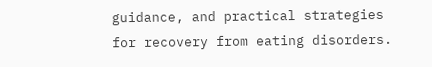guidance, and practical strategies for recovery from eating disorders.